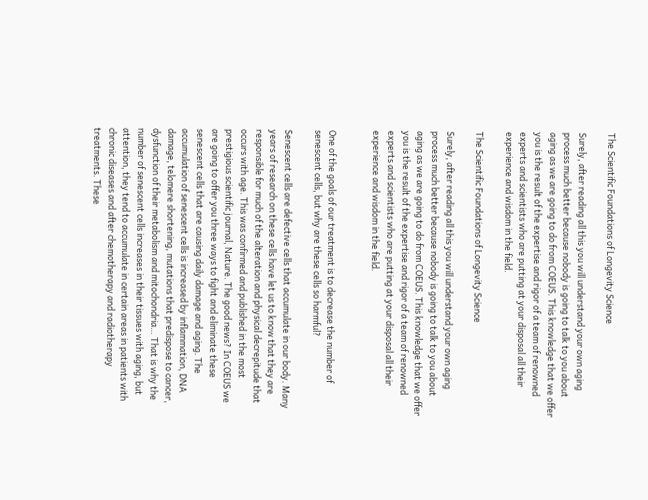The Scientific Foundations of Longevity Science

Surely, after reading all this you will understand your own aging process much better because nobody is going to talk to you about aging as we are going to do from COEUS. This knowledge that we offer you is the result of the expertise and rigor of a team of renowned experts and scientists who are putting at your disposal all their experience and wisdom in the field.

The Scientific Foundations of Longevity Science

Surely, after reading all this you will understand your own aging process much better because nobody is going to talk to you about aging as we are going to do from COEUS. This knowledge that we offer you is the result of the expertise and rigor of a team of renowned experts and scientists who are putting at your disposal all their experience and wisdom in the field.


One of the goals of our treatment is to decrease the number of senescent cells, but why are these cells so harmful?

Senescent cells are defective cells that accumulate in our body. Many years of research on these cells have let us to know that they are responsible for much of the alteration and physical decrepitude that occurs with age. This was confirmed and published in the most prestigious scientific journal, Nature. The good news? In COEUS we are going to offer you three ways to fight and eliminate these senescent cells that are causing daily damage and aging. The accumulation of senescent cells is increased by inflammation, DNA damage, telomere shortening, mutations that predispose to cancer, dysfunction of their metabolism and mitochondria… That is why the number of senescent cells increases in their tissues with aging, but attention, they tend to accumulate in certain areas in patients with chronic diseases and after chemotherapy and radiotherapy treatments. These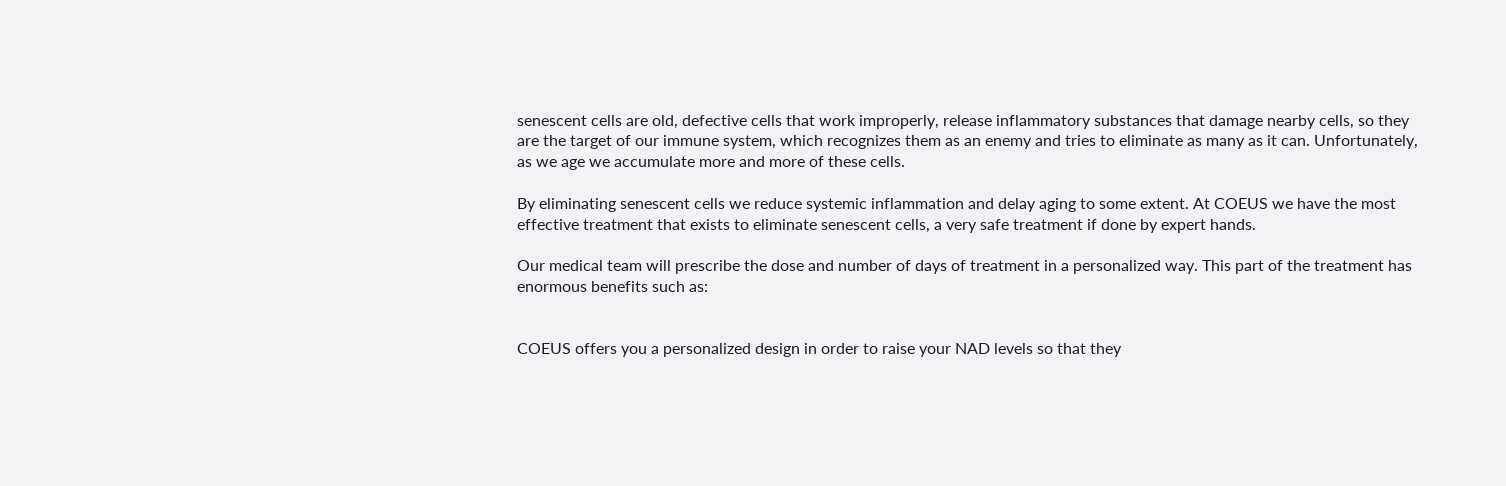senescent cells are old, defective cells that work improperly, release inflammatory substances that damage nearby cells, so they are the target of our immune system, which recognizes them as an enemy and tries to eliminate as many as it can. Unfortunately, as we age we accumulate more and more of these cells.

By eliminating senescent cells we reduce systemic inflammation and delay aging to some extent. At COEUS we have the most effective treatment that exists to eliminate senescent cells, a very safe treatment if done by expert hands.

Our medical team will prescribe the dose and number of days of treatment in a personalized way. This part of the treatment has enormous benefits such as:


COEUS offers you a personalized design in order to raise your NAD levels so that they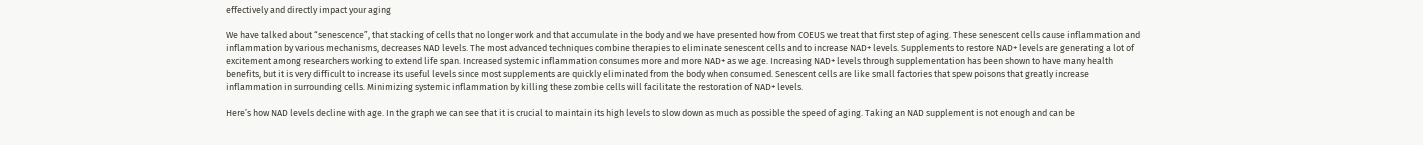effectively and directly impact your aging

We have talked about “senescence”, that stacking of cells that no longer work and that accumulate in the body and we have presented how from COEUS we treat that first step of aging. These senescent cells cause inflammation and inflammation by various mechanisms, decreases NAD levels. The most advanced techniques combine therapies to eliminate senescent cells and to increase NAD+ levels. Supplements to restore NAD+ levels are generating a lot of excitement among researchers working to extend life span. Increased systemic inflammation consumes more and more NAD+ as we age. Increasing NAD+ levels through supplementation has been shown to have many health benefits, but it is very difficult to increase its useful levels since most supplements are quickly eliminated from the body when consumed. Senescent cells are like small factories that spew poisons that greatly increase inflammation in surrounding cells. Minimizing systemic inflammation by killing these zombie cells will facilitate the restoration of NAD+ levels.

Here’s how NAD levels decline with age. In the graph we can see that it is crucial to maintain its high levels to slow down as much as possible the speed of aging. Taking an NAD supplement is not enough and can be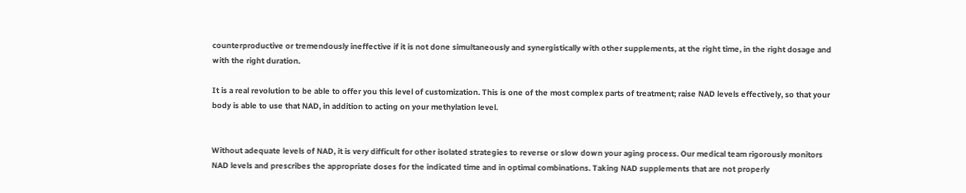counterproductive or tremendously ineffective if it is not done simultaneously and synergistically with other supplements, at the right time, in the right dosage and with the right duration.

It is a real revolution to be able to offer you this level of customization. This is one of the most complex parts of treatment; raise NAD levels effectively, so that your body is able to use that NAD, in addition to acting on your methylation level.


Without adequate levels of NAD, it is very difficult for other isolated strategies to reverse or slow down your aging process. Our medical team rigorously monitors NAD levels and prescribes the appropriate doses for the indicated time and in optimal combinations. Taking NAD supplements that are not properly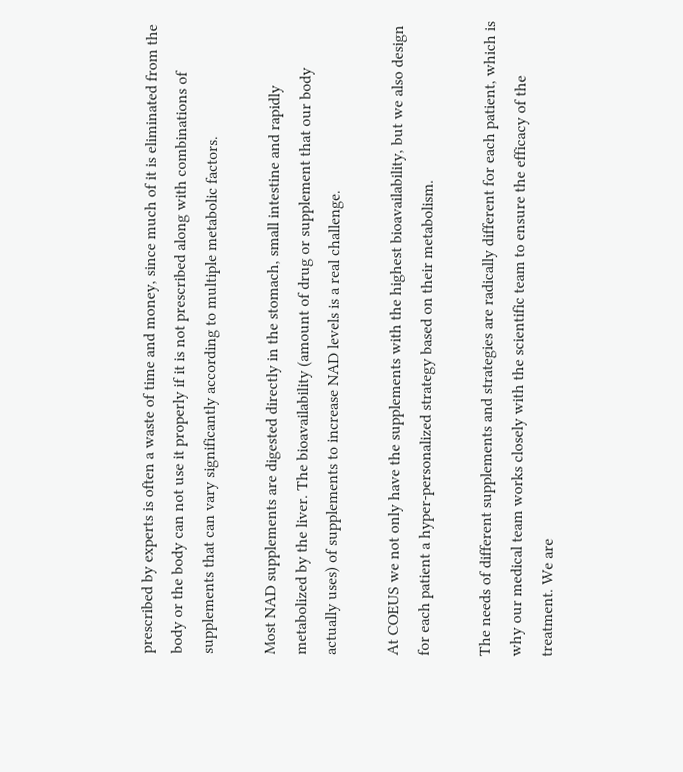prescribed by experts is often a waste of time and money, since much of it is eliminated from the body or the body can not use it properly if it is not prescribed along with combinations of supplements that can vary significantly according to multiple metabolic factors.

Most NAD supplements are digested directly in the stomach, small intestine and rapidly metabolized by the liver. The bioavailability (amount of drug or supplement that our body actually uses) of supplements to increase NAD levels is a real challenge.

At COEUS we not only have the supplements with the highest bioavailability, but we also design for each patient a hyper-personalized strategy based on their metabolism.

The needs of different supplements and strategies are radically different for each patient, which is why our medical team works closely with the scientific team to ensure the efficacy of the treatment. We are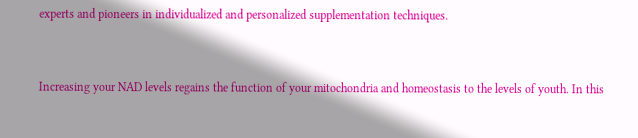experts and pioneers in individualized and personalized supplementation techniques.


Increasing your NAD levels regains the function of your mitochondria and homeostasis to the levels of youth. In this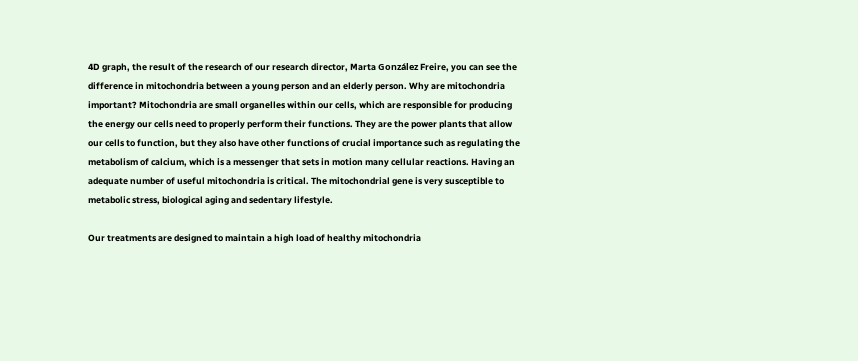4D graph, the result of the research of our research director, Marta González Freire, you can see the difference in mitochondria between a young person and an elderly person. Why are mitochondria important? Mitochondria are small organelles within our cells, which are responsible for producing the energy our cells need to properly perform their functions. They are the power plants that allow our cells to function, but they also have other functions of crucial importance such as regulating the metabolism of calcium, which is a messenger that sets in motion many cellular reactions. Having an adequate number of useful mitochondria is critical. The mitochondrial gene is very susceptible to metabolic stress, biological aging and sedentary lifestyle.

Our treatments are designed to maintain a high load of healthy mitochondria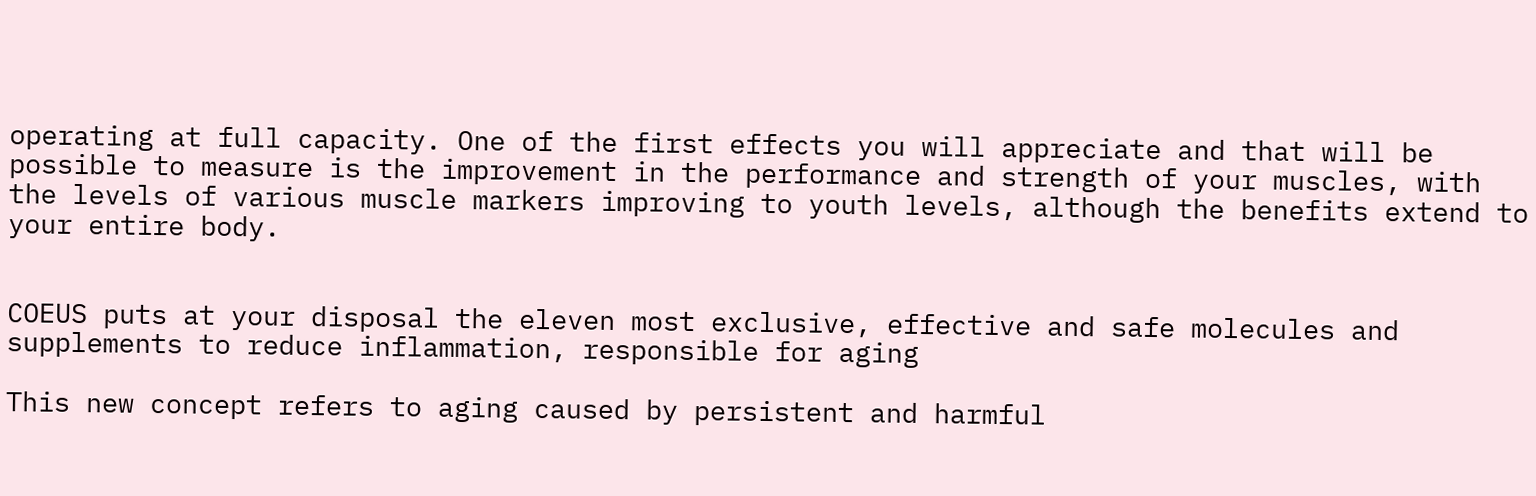operating at full capacity. One of the first effects you will appreciate and that will be possible to measure is the improvement in the performance and strength of your muscles, with the levels of various muscle markers improving to youth levels, although the benefits extend to your entire body.


COEUS puts at your disposal the eleven most exclusive, effective and safe molecules and supplements to reduce inflammation, responsible for aging

This new concept refers to aging caused by persistent and harmful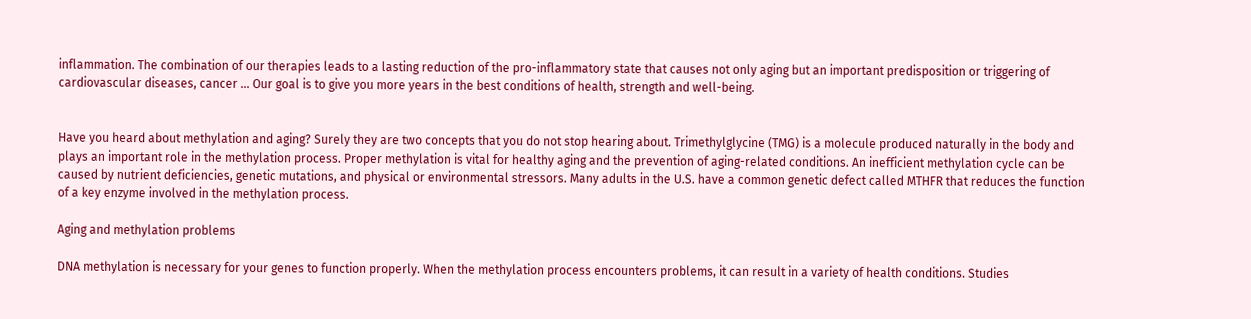inflammation. The combination of our therapies leads to a lasting reduction of the pro-inflammatory state that causes not only aging but an important predisposition or triggering of cardiovascular diseases, cancer … Our goal is to give you more years in the best conditions of health, strength and well-being.


Have you heard about methylation and aging? Surely they are two concepts that you do not stop hearing about. Trimethylglycine (TMG) is a molecule produced naturally in the body and plays an important role in the methylation process. Proper methylation is vital for healthy aging and the prevention of aging-related conditions. An inefficient methylation cycle can be caused by nutrient deficiencies, genetic mutations, and physical or environmental stressors. Many adults in the U.S. have a common genetic defect called MTHFR that reduces the function of a key enzyme involved in the methylation process.

Aging and methylation problems

DNA methylation is necessary for your genes to function properly. When the methylation process encounters problems, it can result in a variety of health conditions. Studies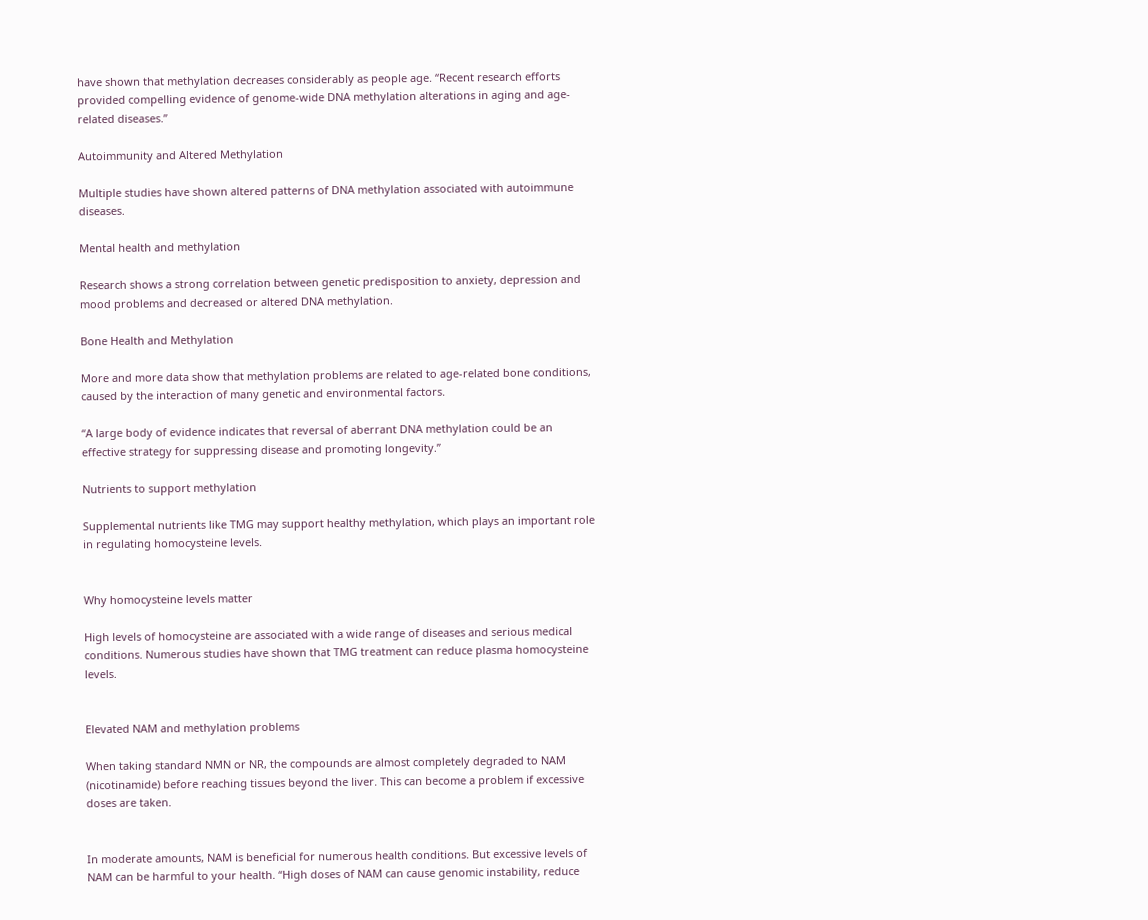have shown that methylation decreases considerably as people age. “Recent research efforts provided compelling evidence of genome-wide DNA methylation alterations in aging and age-related diseases.”

Autoimmunity and Altered Methylation

Multiple studies have shown altered patterns of DNA methylation associated with autoimmune diseases.

Mental health and methylation

Research shows a strong correlation between genetic predisposition to anxiety, depression and mood problems and decreased or altered DNA methylation.

Bone Health and Methylation

More and more data show that methylation problems are related to age-related bone conditions, caused by the interaction of many genetic and environmental factors.

“A large body of evidence indicates that reversal of aberrant DNA methylation could be an effective strategy for suppressing disease and promoting longevity.”

Nutrients to support methylation

Supplemental nutrients like TMG may support healthy methylation, which plays an important role in regulating homocysteine levels.


Why homocysteine levels matter

High levels of homocysteine are associated with a wide range of diseases and serious medical conditions. Numerous studies have shown that TMG treatment can reduce plasma homocysteine levels.


Elevated NAM and methylation problems

When taking standard NMN or NR, the compounds are almost completely degraded to NAM (nicotinamide) before reaching tissues beyond the liver. This can become a problem if excessive doses are taken.


In moderate amounts, NAM is beneficial for numerous health conditions. But excessive levels of NAM can be harmful to your health. “High doses of NAM can cause genomic instability, reduce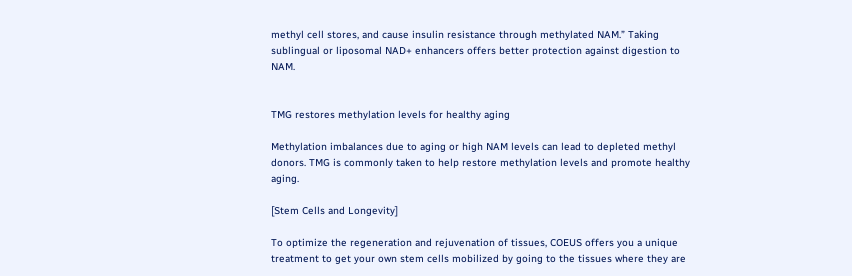methyl cell stores, and cause insulin resistance through methylated NAM.” Taking sublingual or liposomal NAD+ enhancers offers better protection against digestion to NAM.


TMG restores methylation levels for healthy aging

Methylation imbalances due to aging or high NAM levels can lead to depleted methyl donors. TMG is commonly taken to help restore methylation levels and promote healthy aging.

[Stem Cells and Longevity]

To optimize the regeneration and rejuvenation of tissues, COEUS offers you a unique treatment to get your own stem cells mobilized by going to the tissues where they are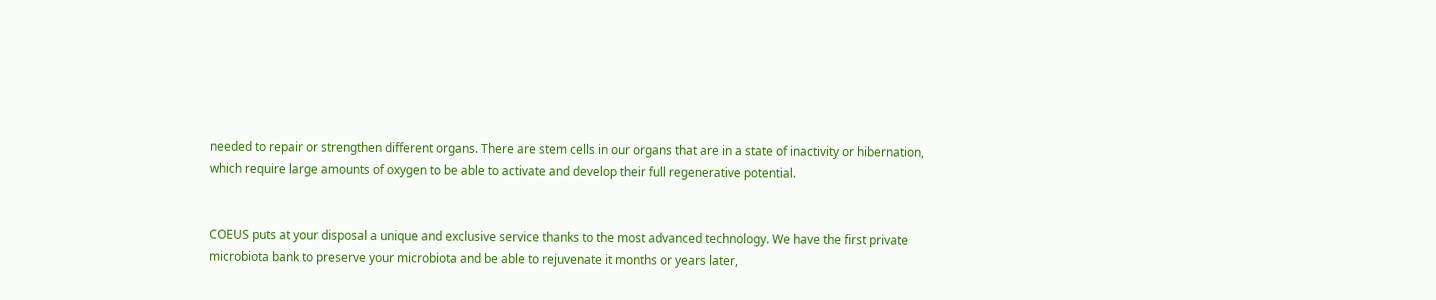needed to repair or strengthen different organs. There are stem cells in our organs that are in a state of inactivity or hibernation, which require large amounts of oxygen to be able to activate and develop their full regenerative potential.


COEUS puts at your disposal a unique and exclusive service thanks to the most advanced technology. We have the first private microbiota bank to preserve your microbiota and be able to rejuvenate it months or years later,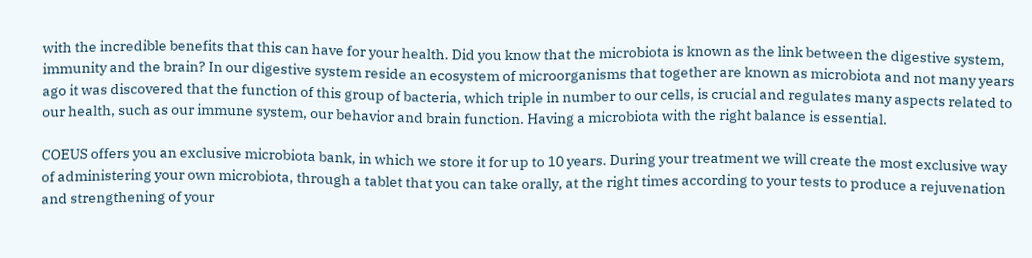with the incredible benefits that this can have for your health. Did you know that the microbiota is known as the link between the digestive system, immunity and the brain? In our digestive system reside an ecosystem of microorganisms that together are known as microbiota and not many years ago it was discovered that the function of this group of bacteria, which triple in number to our cells, is crucial and regulates many aspects related to our health, such as our immune system, our behavior and brain function. Having a microbiota with the right balance is essential.

COEUS offers you an exclusive microbiota bank, in which we store it for up to 10 years. During your treatment we will create the most exclusive way of administering your own microbiota, through a tablet that you can take orally, at the right times according to your tests to produce a rejuvenation and strengthening of your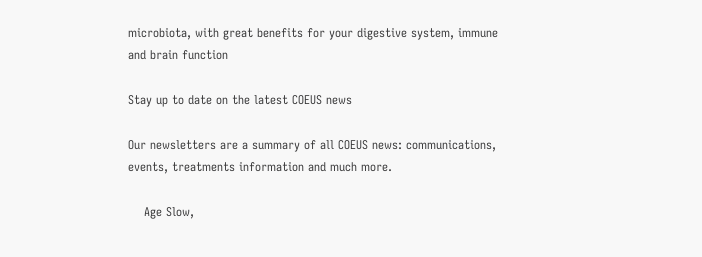microbiota, with great benefits for your digestive system, immune and brain function

Stay up to date on the latest COEUS news

Our newsletters are a summary of all COEUS news: communications, events, treatments information and much more.

    Age Slow,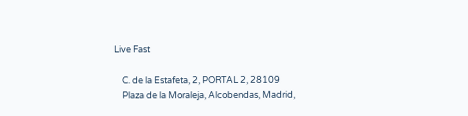Live Fast

    C. de la Estafeta, 2, PORTAL 2, 28109
    Plaza de la Moraleja, Alcobendas, Madrid,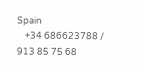Spain
    +34 686623788 / 913 85 75 68